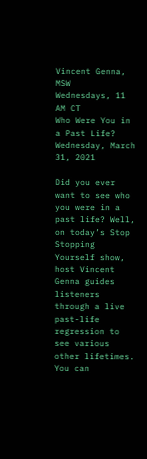Vincent Genna, MSW
Wednesdays, 11 AM CT
Who Were You in a Past Life?
Wednesday, March 31, 2021

Did you ever want to see who you were in a past life? Well, on today’s Stop Stopping Yourself show, host Vincent Genna guides listeners through a live past-life regression to see various other lifetimes. You can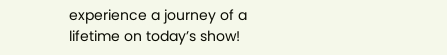experience a journey of a lifetime on today’s show!